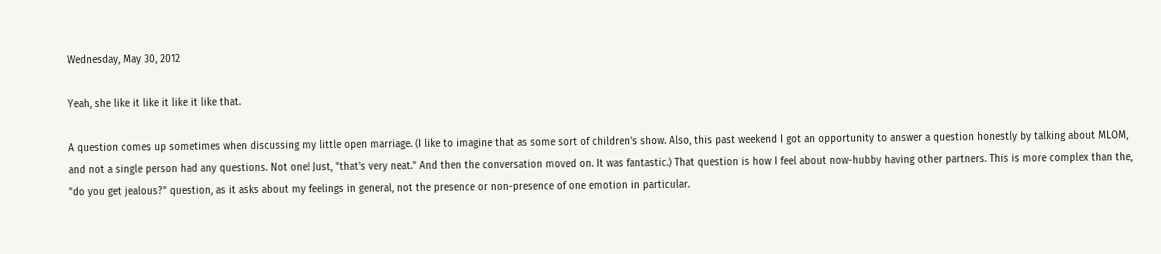Wednesday, May 30, 2012

Yeah, she like it like it like it like that.

A question comes up sometimes when discussing my little open marriage. (I like to imagine that as some sort of children's show. Also, this past weekend I got an opportunity to answer a question honestly by talking about MLOM, and not a single person had any questions. Not one! Just, "that's very neat." And then the conversation moved on. It was fantastic.) That question is how I feel about now-hubby having other partners. This is more complex than the, "do you get jealous?" question, as it asks about my feelings in general, not the presence or non-presence of one emotion in particular.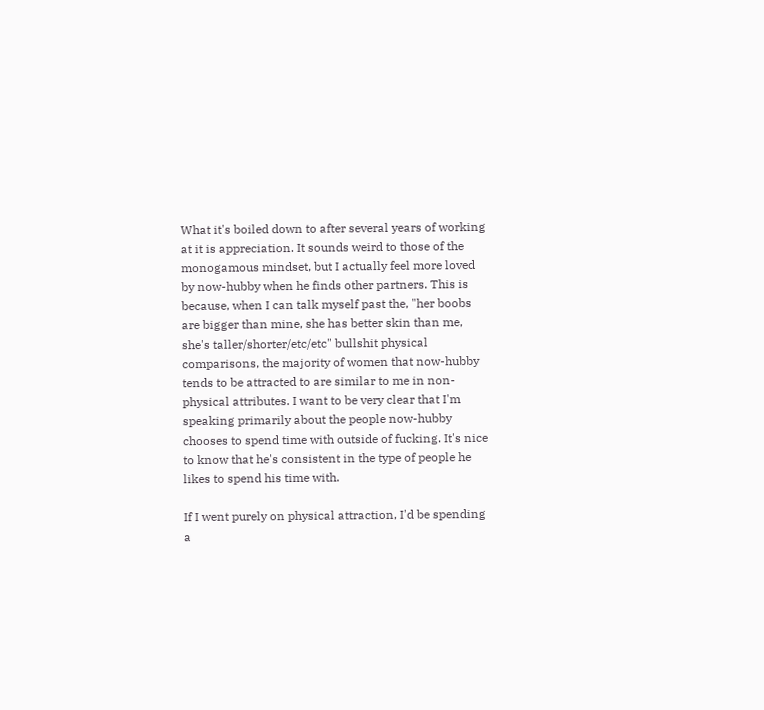What it's boiled down to after several years of working at it is appreciation. It sounds weird to those of the monogamous mindset, but I actually feel more loved by now-hubby when he finds other partners. This is because, when I can talk myself past the, "her boobs are bigger than mine, she has better skin than me, she's taller/shorter/etc/etc" bullshit physical comparisons, the majority of women that now-hubby tends to be attracted to are similar to me in non-physical attributes. I want to be very clear that I'm speaking primarily about the people now-hubby chooses to spend time with outside of fucking. It's nice to know that he's consistent in the type of people he likes to spend his time with.

If I went purely on physical attraction, I'd be spending a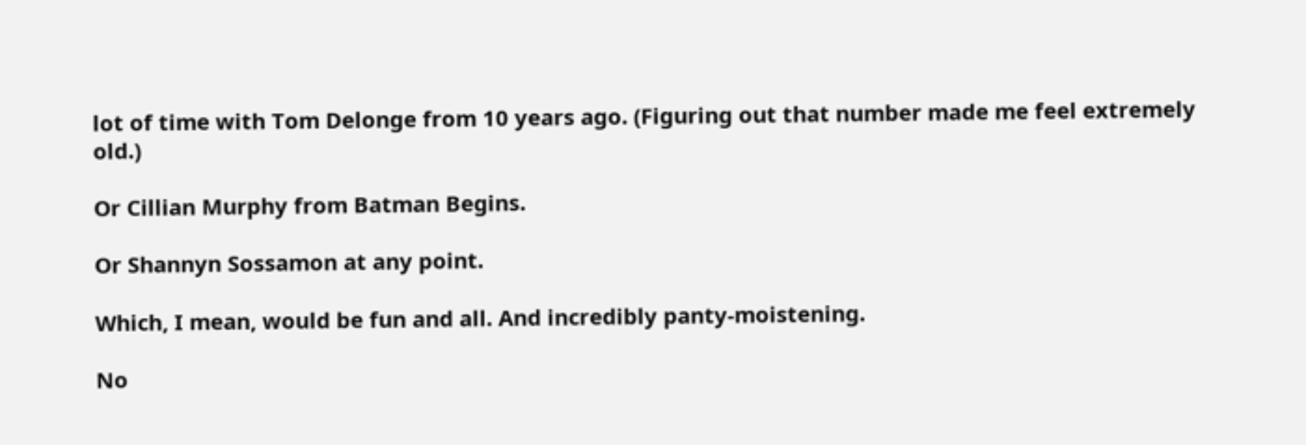lot of time with Tom Delonge from 10 years ago. (Figuring out that number made me feel extremely old.)

Or Cillian Murphy from Batman Begins.

Or Shannyn Sossamon at any point.

Which, I mean, would be fun and all. And incredibly panty-moistening.

No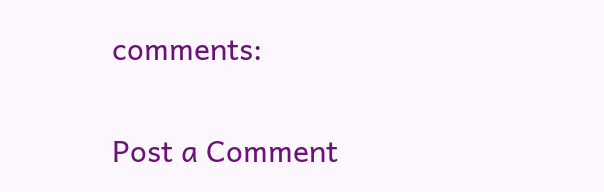comments:

Post a Comment